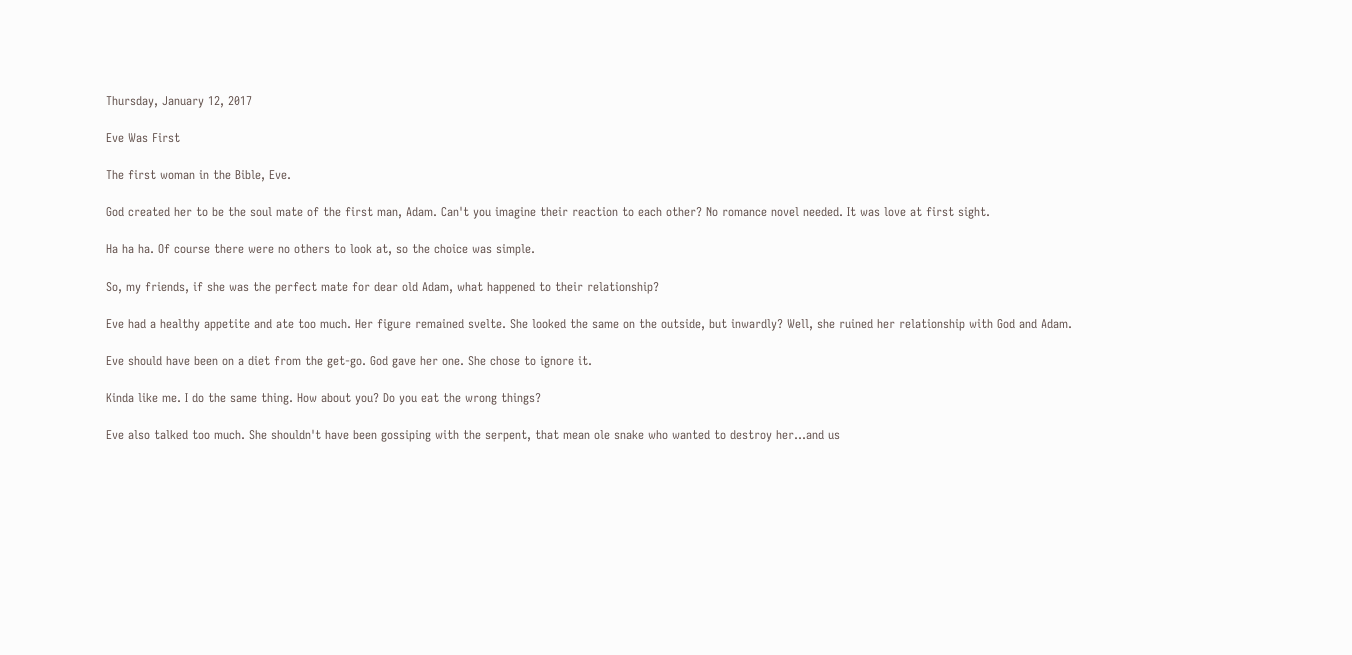Thursday, January 12, 2017

Eve Was First

The first woman in the Bible, Eve.

God created her to be the soul mate of the first man, Adam. Can't you imagine their reaction to each other? No romance novel needed. It was love at first sight.

Ha ha ha. Of course there were no others to look at, so the choice was simple.

So, my friends, if she was the perfect mate for dear old Adam, what happened to their relationship?

Eve had a healthy appetite and ate too much. Her figure remained svelte. She looked the same on the outside, but inwardly? Well, she ruined her relationship with God and Adam.

Eve should have been on a diet from the get-go. God gave her one. She chose to ignore it.

Kinda like me. I do the same thing. How about you? Do you eat the wrong things?

Eve also talked too much. She shouldn't have been gossiping with the serpent, that mean ole snake who wanted to destroy her...and us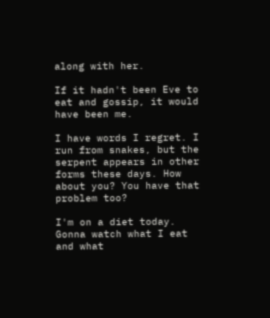along with her.

If it hadn't been Eve to eat and gossip, it would have been me.

I have words I regret. I run from snakes, but the serpent appears in other forms these days. How about you? You have that problem too?

I'm on a diet today. Gonna watch what I eat and what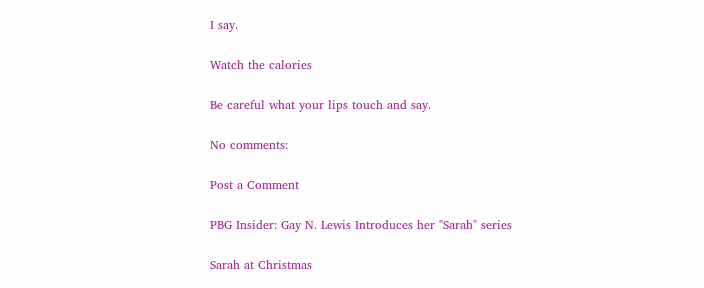I say.

Watch the calories

Be careful what your lips touch and say.

No comments:

Post a Comment

PBG Insider: Gay N. Lewis Introduces her "Sarah" series

Sarah at Christmas